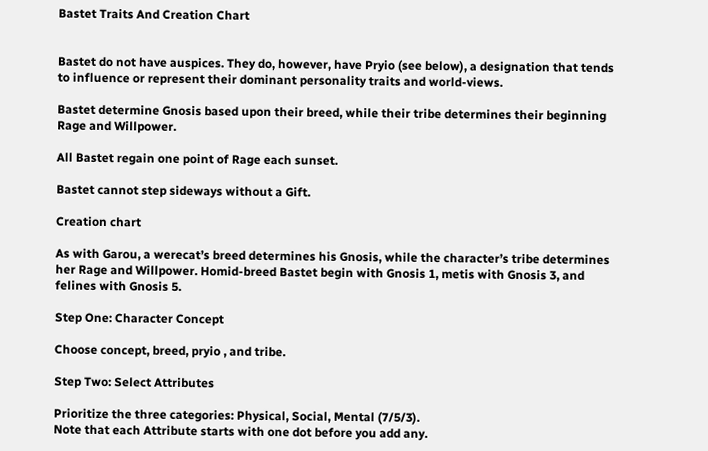Bastet Traits And Creation Chart


Bastet do not have auspices. They do, however, have Pryio (see below), a designation that tends to influence or represent their dominant personality traits and world-views.

Bastet determine Gnosis based upon their breed, while their tribe determines their beginning Rage and Willpower.

All Bastet regain one point of Rage each sunset.

Bastet cannot step sideways without a Gift.

Creation chart

As with Garou, a werecat’s breed determines his Gnosis, while the character’s tribe determines her Rage and Willpower. Homid-breed Bastet begin with Gnosis 1, metis with Gnosis 3, and felines with Gnosis 5.

Step One: Character Concept

Choose concept, breed, pryio , and tribe.

Step Two: Select Attributes

Prioritize the three categories: Physical, Social, Mental (7/5/3).
Note that each Attribute starts with one dot before you add any.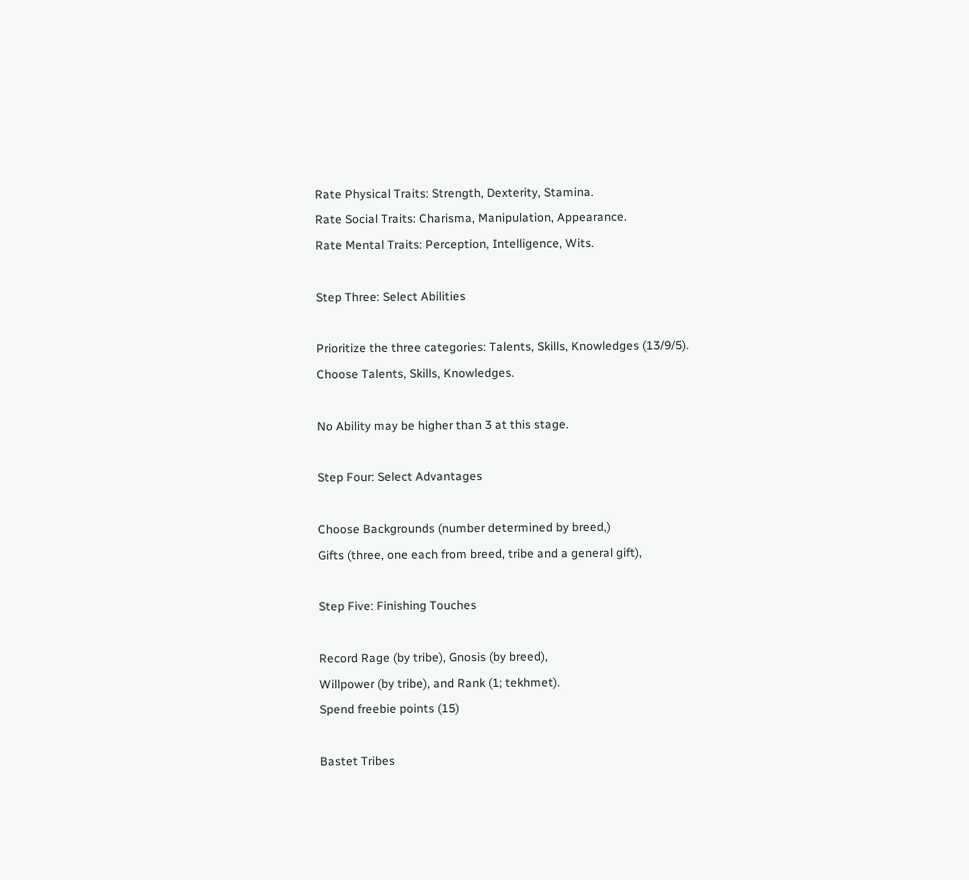Rate Physical Traits: Strength, Dexterity, Stamina.
Rate Social Traits: Charisma, Manipulation, Appearance.
Rate Mental Traits: Perception, Intelligence, Wits.

Step Three: Select Abilities

Prioritize the three categories: Talents, Skills, Knowledges (13/9/5).
Choose Talents, Skills, Knowledges.

No Ability may be higher than 3 at this stage.

Step Four: Select Advantages

Choose Backgrounds (number determined by breed,)
Gifts (three, one each from breed, tribe and a general gift),

Step Five: Finishing Touches

Record Rage (by tribe), Gnosis (by breed),
Willpower (by tribe), and Rank (1; tekhmet).
Spend freebie points (15)

Bastet Tribes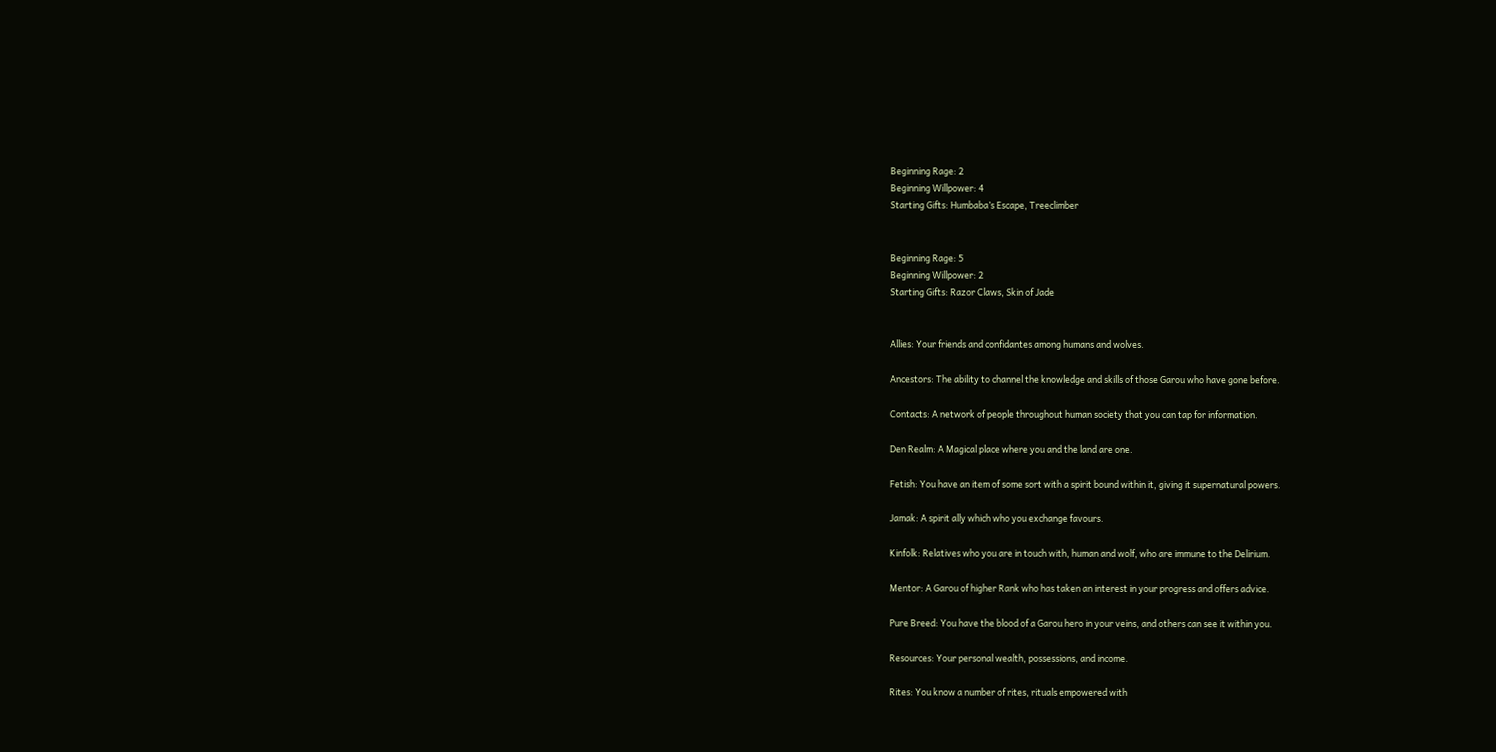Beginning Rage: 2
Beginning Willpower: 4
Starting Gifts: Humbaba’s Escape, Treeclimber


Beginning Rage: 5
Beginning Willpower: 2
Starting Gifts: Razor Claws, Skin of Jade


Allies: Your friends and confidantes among humans and wolves.

Ancestors: The ability to channel the knowledge and skills of those Garou who have gone before.

Contacts: A network of people throughout human society that you can tap for information.

Den Realm: A Magical place where you and the land are one.

Fetish: You have an item of some sort with a spirit bound within it, giving it supernatural powers.

Jamak: A spirit ally which who you exchange favours.

Kinfolk: Relatives who you are in touch with, human and wolf, who are immune to the Delirium.

Mentor: A Garou of higher Rank who has taken an interest in your progress and offers advice.

Pure Breed: You have the blood of a Garou hero in your veins, and others can see it within you.

Resources: Your personal wealth, possessions, and income.

Rites: You know a number of rites, rituals empowered with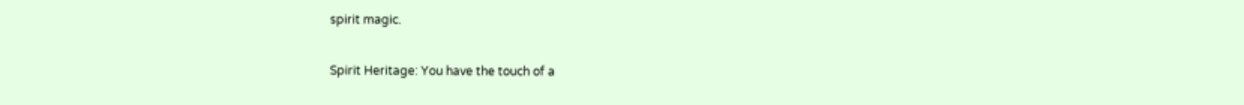spirit magic.

Spirit Heritage: You have the touch of a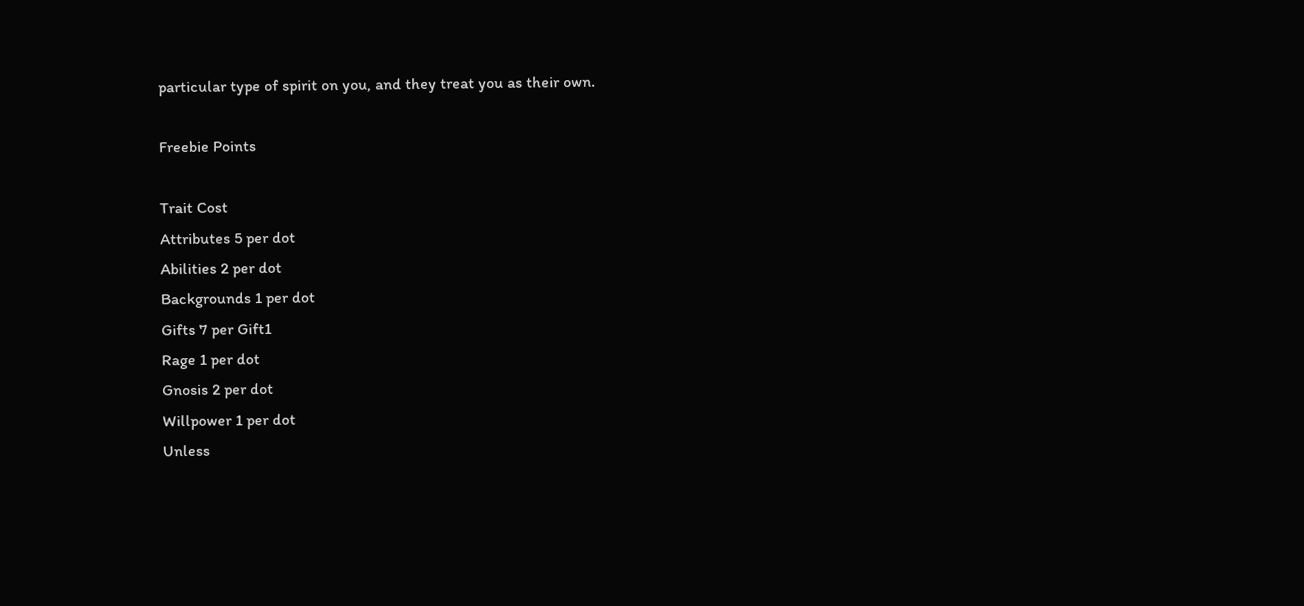particular type of spirit on you, and they treat you as their own.

Freebie Points

Trait Cost
Attributes 5 per dot
Abilities 2 per dot
Backgrounds 1 per dot
Gifts 7 per Gift1
Rage 1 per dot
Gnosis 2 per dot
Willpower 1 per dot
Unless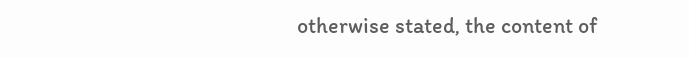otherwise stated, the content of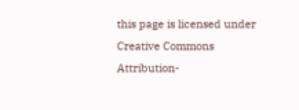this page is licensed under Creative Commons Attribution-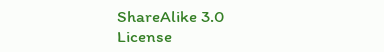ShareAlike 3.0 License